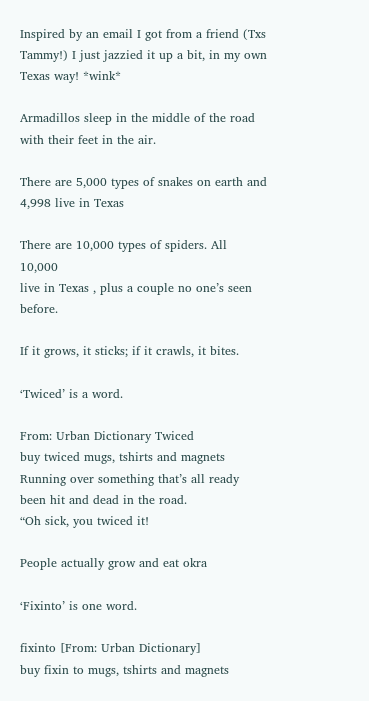Inspired by an email I got from a friend (Txs Tammy!) I just jazzied it up a bit, in my own Texas way! *wink*

Armadillos sleep in the middle of the road
with their feet in the air.

There are 5,000 types of snakes on earth and 4,998 live in Texas

There are 10,000 types of spiders. All 10,000
live in Texas , plus a couple no one’s seen before.

If it grows, it sticks; if it crawls, it bites.

‘Twiced’ is a word.

From: Urban Dictionary Twiced
buy twiced mugs, tshirts and magnets
Running over something that’s all ready been hit and dead in the road.
“Oh sick, you twiced it!

People actually grow and eat okra

‘Fixinto’ is one word.

fixinto [From: Urban Dictionary]
buy fixin to mugs, tshirts and magnets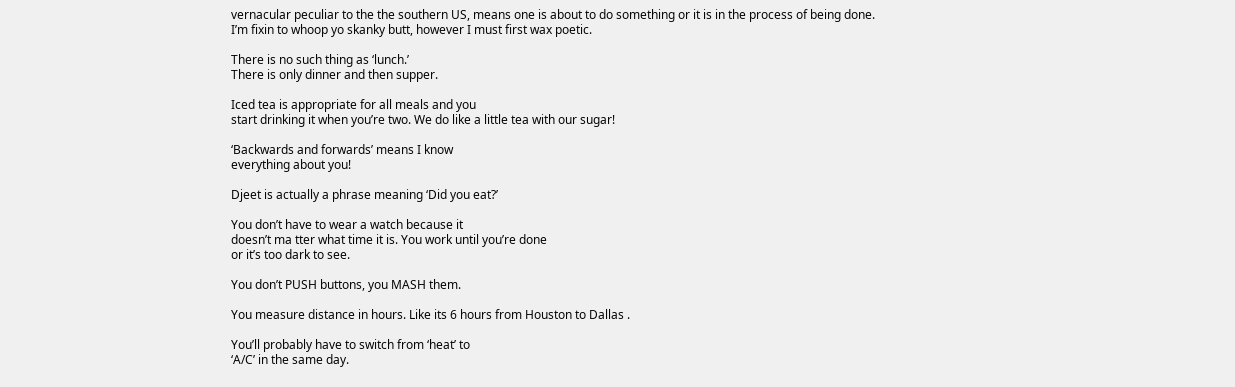vernacular peculiar to the the southern US, means one is about to do something or it is in the process of being done.
I’m fixin to whoop yo skanky butt, however I must first wax poetic.

There is no such thing as ‘lunch.’
There is only dinner and then supper.

Iced tea is appropriate for all meals and you
start drinking it when you’re two. We do like a little tea with our sugar!

‘Backwards and forwards’ means I know
everything about you!

Djeet is actually a phrase meaning ‘Did you eat?’

You don’t have to wear a watch because it
doesn’t ma tter what time it is. You work until you’re done
or it’s too dark to see.

You don’t PUSH buttons, you MASH them.

You measure distance in hours. Like its 6 hours from Houston to Dallas .

You’ll probably have to switch from ‘heat’ to
‘A/C’ in the same day.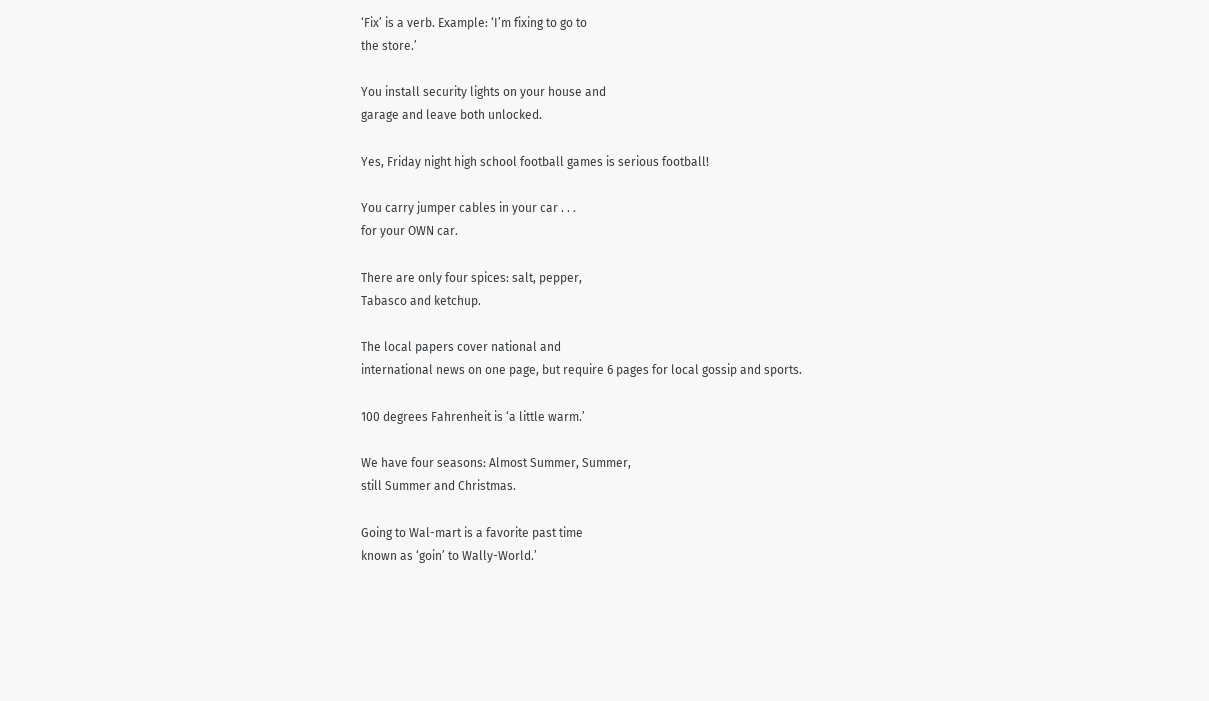‘Fix’ is a verb. Example: ‘I’m fixing to go to
the store.’

You install security lights on your house and
garage and leave both unlocked.

Yes, Friday night high school football games is serious football!

You carry jumper cables in your car . . .
for your OWN car.

There are only four spices: salt, pepper,
Tabasco and ketchup.

The local papers cover national and
international news on one page, but require 6 pages for local gossip and sports.

100 degrees Fahrenheit is ‘a little warm.’

We have four seasons: Almost Summer, Summer,
still Summer and Christmas.

Going to Wal-mart is a favorite past time
known as ‘goin’ to Wally-World.’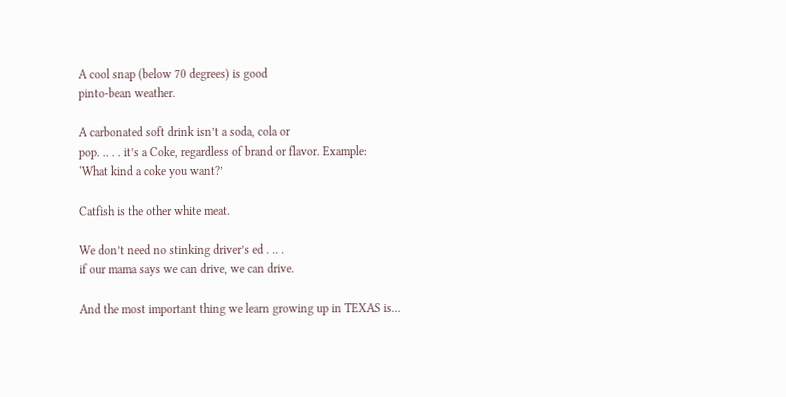A cool snap (below 70 degrees) is good
pinto-bean weather.

A carbonated soft drink isn’t a soda, cola or
pop. .. . . it’s a Coke, regardless of brand or flavor. Example:
‘What kind a coke you want?’

Catfish is the other white meat.

We don’t need no stinking driver’s ed . .. .
if our mama says we can drive, we can drive.

And the most important thing we learn growing up in TEXAS is…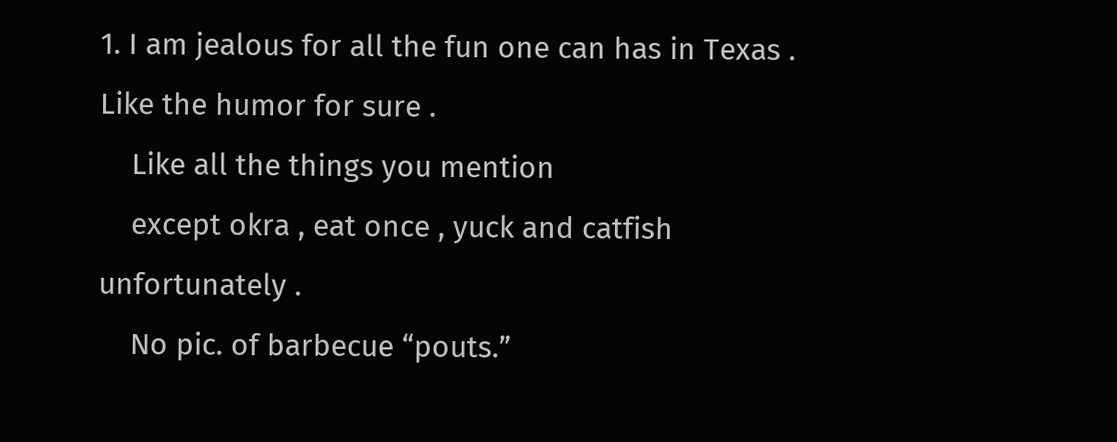1. I am jealous for all the fun one can has in Texas . Like the humor for sure .
    Like all the things you mention
    except okra , eat once , yuck and catfish unfortunately .
    No pic. of barbecue “pouts.”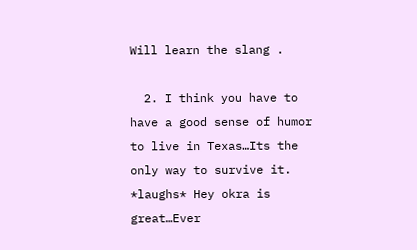Will learn the slang .

  2. I think you have to have a good sense of humor to live in Texas…Its the only way to survive it. *laughs* Hey okra is great…Ever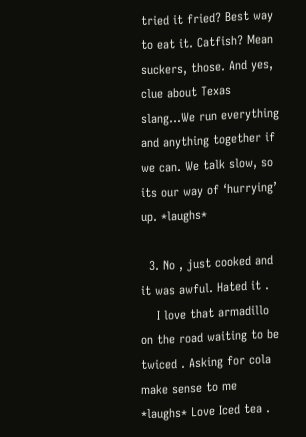tried it fried? Best way to eat it. Catfish? Mean suckers, those. And yes, clue about Texas slang…We run everything and anything together if we can. We talk slow, so its our way of ‘hurrying’ up. *laughs*

  3. No , just cooked and it was awful. Hated it .
    I love that armadillo on the road waiting to be twiced . Asking for cola make sense to me *laughs* Love Iced tea .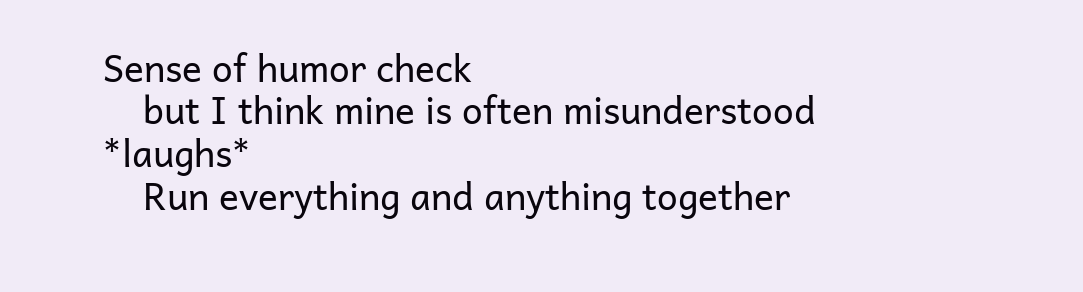Sense of humor check
    but I think mine is often misunderstood *laughs*
    Run everything and anything together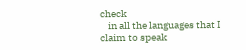check
    in all the languages that I claim to speak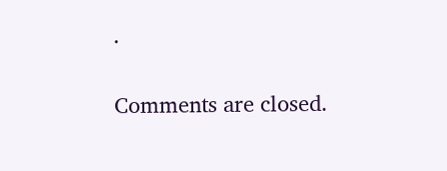.

Comments are closed.